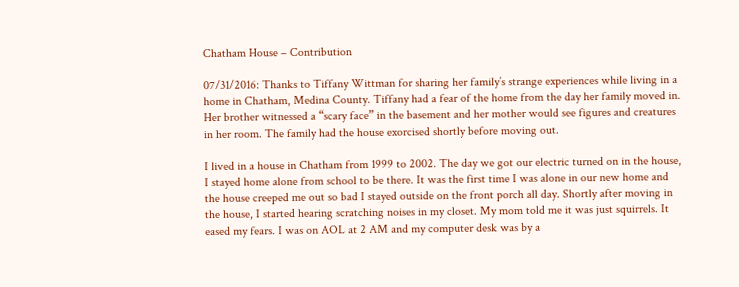Chatham House – Contribution

07/31/2016: Thanks to Tiffany Wittman for sharing her family’s strange experiences while living in a home in Chatham, Medina County. Tiffany had a fear of the home from the day her family moved in. Her brother witnessed a “scary face” in the basement and her mother would see figures and creatures in her room. The family had the house exorcised shortly before moving out.

I lived in a house in Chatham from 1999 to 2002. The day we got our electric turned on in the house, I stayed home alone from school to be there. It was the first time I was alone in our new home and the house creeped me out so bad I stayed outside on the front porch all day. Shortly after moving in the house, I started hearing scratching noises in my closet. My mom told me it was just squirrels. It eased my fears. I was on AOL at 2 AM and my computer desk was by a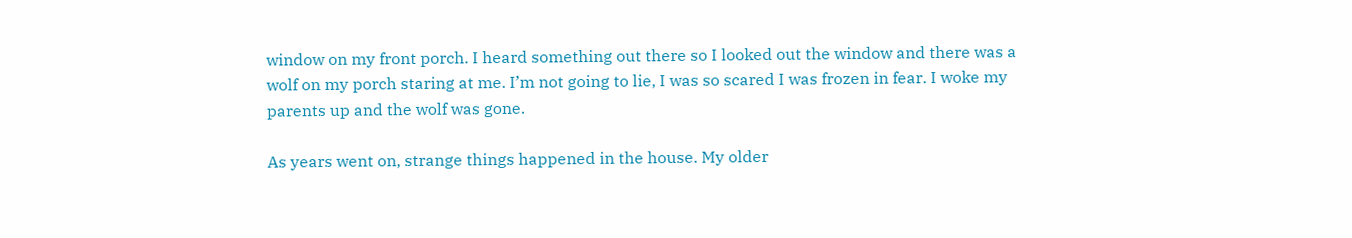window on my front porch. I heard something out there so I looked out the window and there was a wolf on my porch staring at me. I’m not going to lie, I was so scared I was frozen in fear. I woke my parents up and the wolf was gone.

As years went on, strange things happened in the house. My older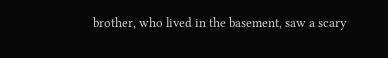brother, who lived in the basement, saw a scary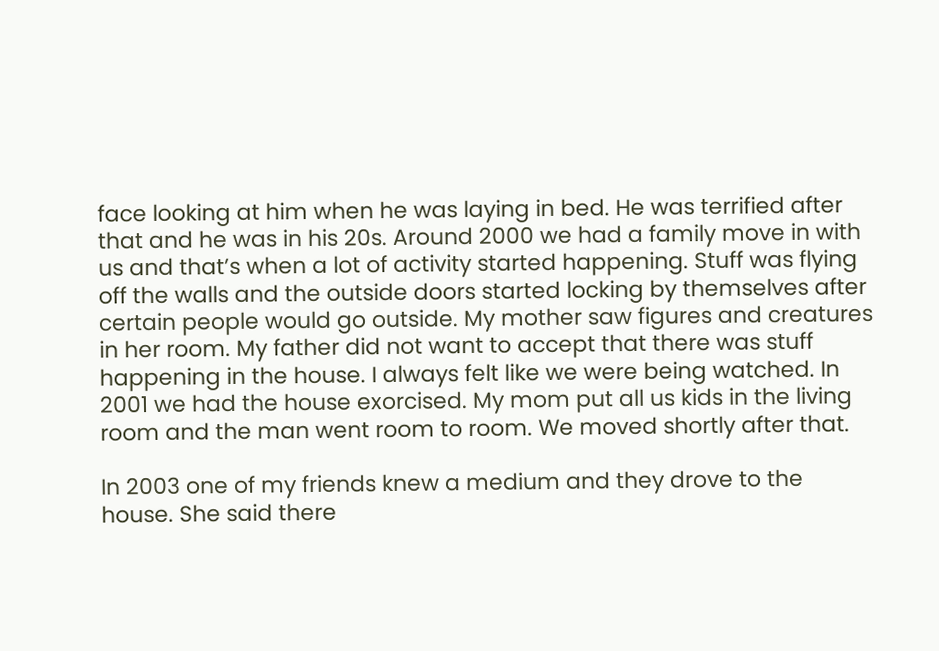face looking at him when he was laying in bed. He was terrified after that and he was in his 20s. Around 2000 we had a family move in with us and that’s when a lot of activity started happening. Stuff was flying off the walls and the outside doors started locking by themselves after certain people would go outside. My mother saw figures and creatures in her room. My father did not want to accept that there was stuff happening in the house. I always felt like we were being watched. In 2001 we had the house exorcised. My mom put all us kids in the living room and the man went room to room. We moved shortly after that.

In 2003 one of my friends knew a medium and they drove to the house. She said there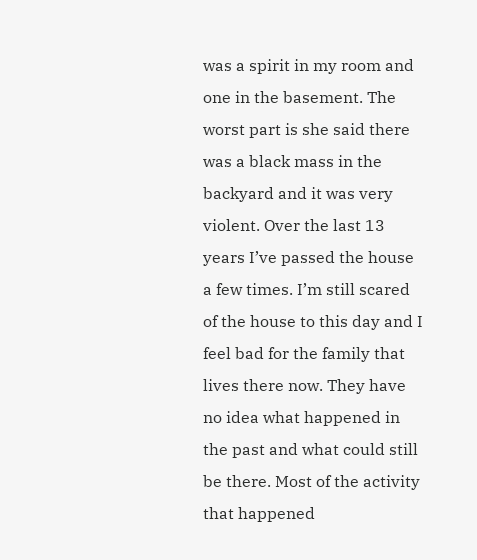was a spirit in my room and one in the basement. The worst part is she said there was a black mass in the backyard and it was very violent. Over the last 13 years I’ve passed the house a few times. I’m still scared of the house to this day and I feel bad for the family that lives there now. They have no idea what happened in the past and what could still be there. Most of the activity that happened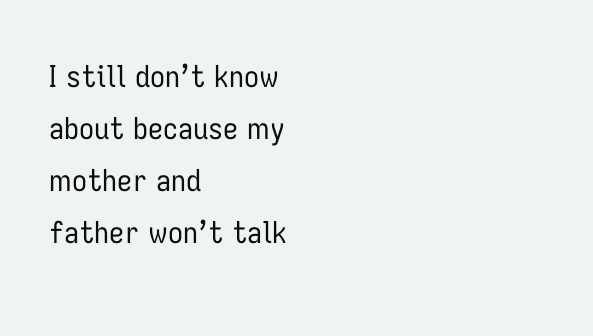I still don’t know about because my mother and father won’t talk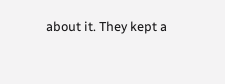about it. They kept a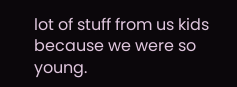lot of stuff from us kids because we were so young.